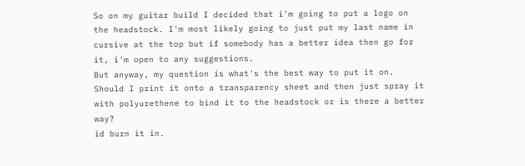So on my guitar build I decided that i'm going to put a logo on the headstock. I'm most likely going to just put my last name in cursive at the top but if somebody has a better idea then go for it, i'm open to any suggestions.
But anyway, my question is what's the best way to put it on. Should I print it onto a transparency sheet and then just spray it with polyurethene to bind it to the headstock or is there a better way?
id burn it in.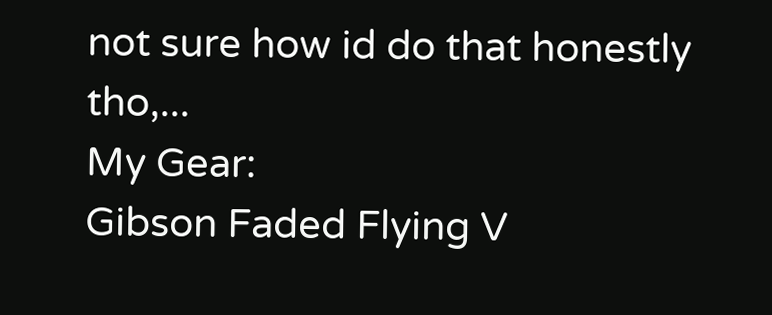not sure how id do that honestly tho,...
My Gear:
Gibson Faded Flying V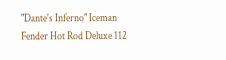"Dante's Inferno" Iceman
Fender Hot Rod Deluxe 112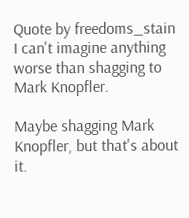Quote by freedoms_stain
I can't imagine anything worse than shagging to Mark Knopfler.

Maybe shagging Mark Knopfler, but that's about it.